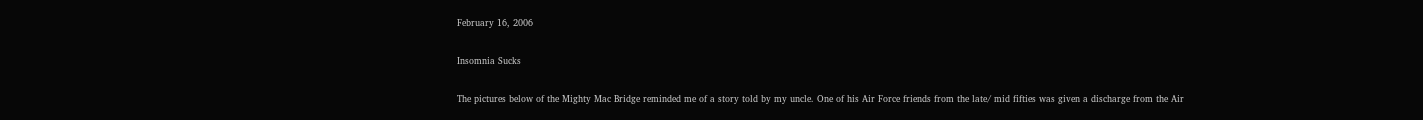February 16, 2006

Insomnia Sucks

The pictures below of the Mighty Mac Bridge reminded me of a story told by my uncle. One of his Air Force friends from the late/ mid fifties was given a discharge from the Air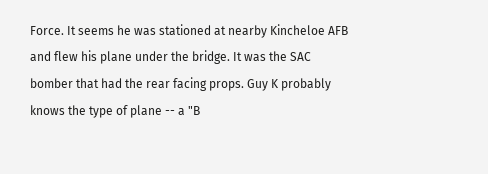Force. It seems he was stationed at nearby Kincheloe AFB and flew his plane under the bridge. It was the SAC bomber that had the rear facing props. Guy K probably knows the type of plane -- a "B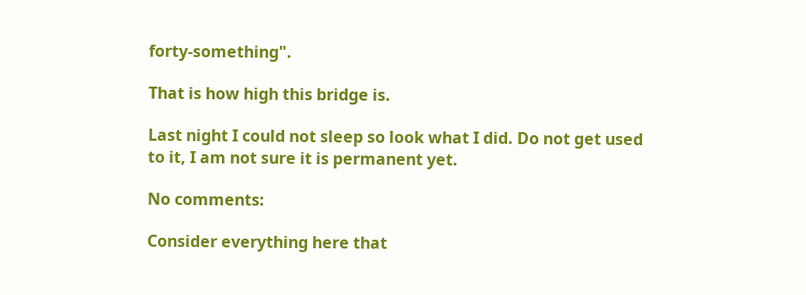forty-something".

That is how high this bridge is.

Last night I could not sleep so look what I did. Do not get used to it, I am not sure it is permanent yet.

No comments:

Consider everything here that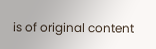is of original content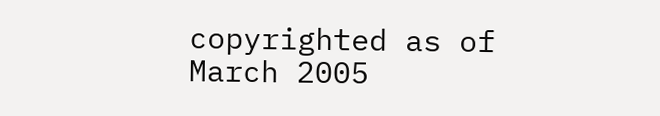copyrighted as of March 2005